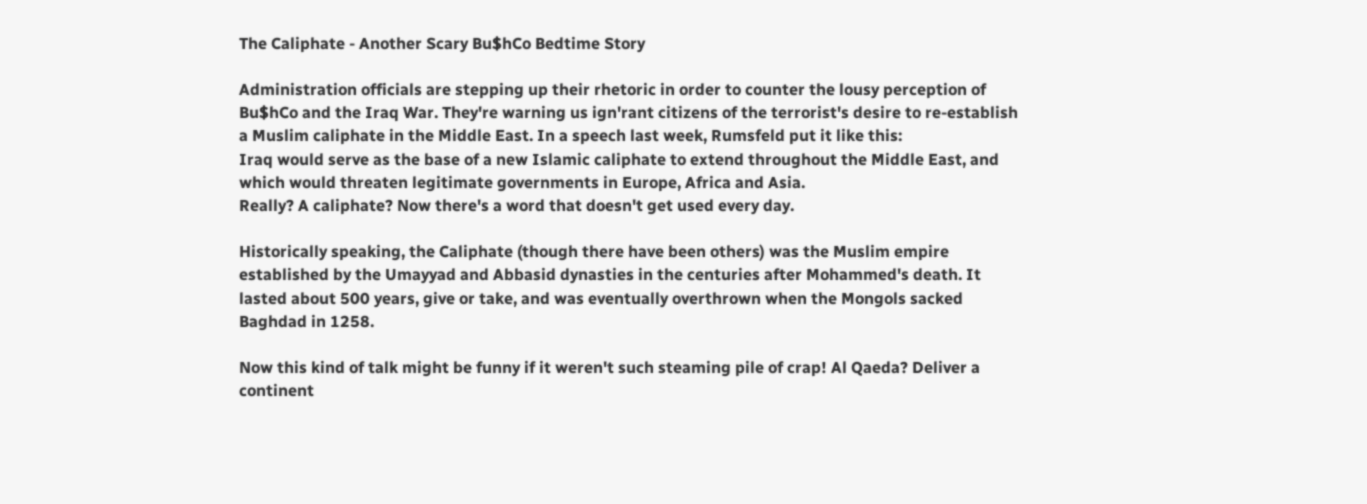The Caliphate - Another Scary Bu$hCo Bedtime Story

Administration officials are stepping up their rhetoric in order to counter the lousy perception of Bu$hCo and the Iraq War. They're warning us ign'rant citizens of the terrorist's desire to re-establish a Muslim caliphate in the Middle East. In a speech last week, Rumsfeld put it like this:
Iraq would serve as the base of a new Islamic caliphate to extend throughout the Middle East, and which would threaten legitimate governments in Europe, Africa and Asia.
Really? A caliphate? Now there's a word that doesn't get used every day.

Historically speaking, the Caliphate (though there have been others) was the Muslim empire established by the Umayyad and Abbasid dynasties in the centuries after Mohammed's death. It lasted about 500 years, give or take, and was eventually overthrown when the Mongols sacked Baghdad in 1258.

Now this kind of talk might be funny if it weren't such steaming pile of crap! Al Qaeda? Deliver a continent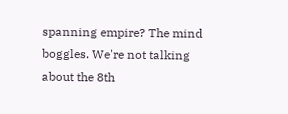spanning empire? The mind boggles. We're not talking about the 8th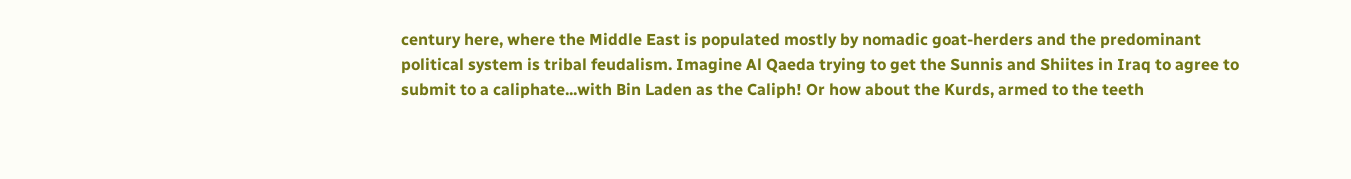century here, where the Middle East is populated mostly by nomadic goat-herders and the predominant political system is tribal feudalism. Imagine Al Qaeda trying to get the Sunnis and Shiites in Iraq to agree to submit to a caliphate...with Bin Laden as the Caliph! Or how about the Kurds, armed to the teeth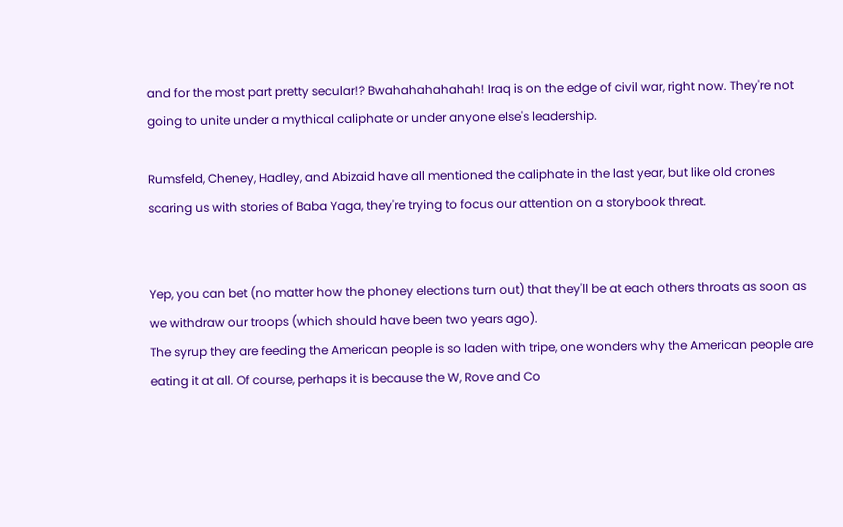and for the most part pretty secular!? Bwahahahahahah! Iraq is on the edge of civil war, right now. They're not going to unite under a mythical caliphate or under anyone else's leadership.

Rumsfeld, Cheney, Hadley, and Abizaid have all mentioned the caliphate in the last year, but like old crones scaring us with stories of Baba Yaga, they're trying to focus our attention on a storybook threat.


Yep, you can bet (no matter how the phoney elections turn out) that they'll be at each others throats as soon as we withdraw our troops (which should have been two years ago).
The syrup they are feeding the American people is so laden with tripe, one wonders why the American people are eating it at all. Of course, perhaps it is because the W, Rove and Co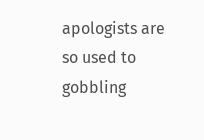apologists are so used to gobbling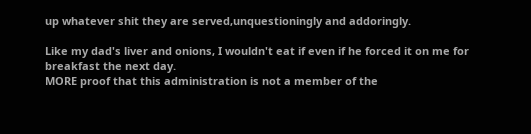up whatever shit they are served,unquestioningly and addoringly.

Like my dad's liver and onions, I wouldn't eat if even if he forced it on me for breakfast the next day.
MORE proof that this administration is not a member of the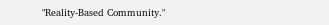"Reality-Based Community."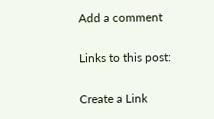Add a comment

Links to this post:

Create a Link